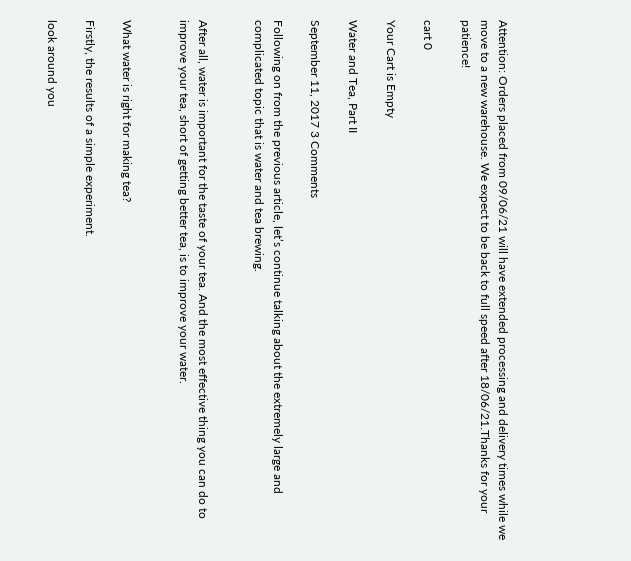Attention: Orders placed from 09/06/21 will have extended processing and delivery times while we move to a new warehouse. We expect to be back to full speed after 18/06/21.Thanks for your patience!

cart 0

Your Cart is Empty

Water and Tea, Part II

September 11, 2017 3 Comments

Following on from the previous article, let’s continue talking about the extremely large and complicated topic that is water and tea brewing.


After all, water is important for the taste of your tea. And the most effective thing you can do to improve your tea, short of getting better tea, is to improve your water.


What water is right for making tea?

Firstly, the results of a simple experiment.

look around you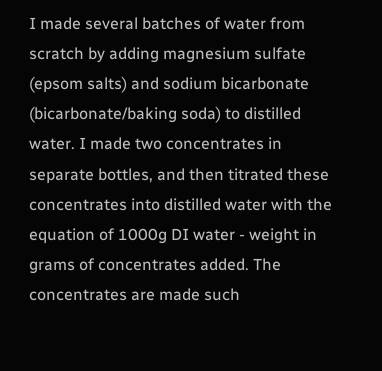I made several batches of water from scratch by adding magnesium sulfate (epsom salts) and sodium bicarbonate (bicarbonate/baking soda) to distilled water. I made two concentrates in separate bottles, and then titrated these concentrates into distilled water with the equation of 1000g DI water - weight in grams of concentrates added. The concentrates are made such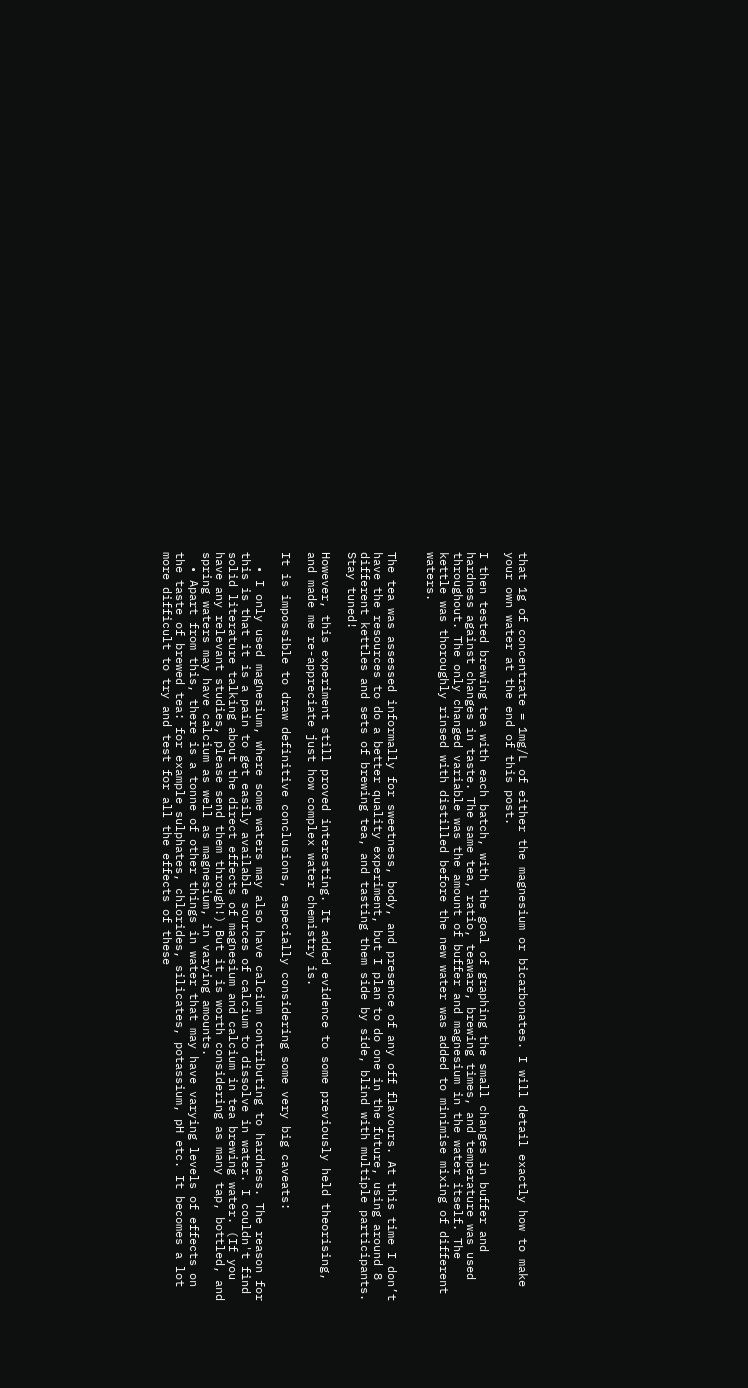that 1g of concentrate = 1mg/L of either the magnesium or bicarbonates. I will detail exactly how to make your own water at the end of this post.

I then tested brewing tea with each batch, with the goal of graphing the small changes in buffer and hardness against changes in taste. The same tea, ratio, teaware, brewing times, and temperature was used throughout. The only changed variable was the amount of buffer and magnesium in the water itself. The kettle was thoroughly rinsed with distilled before the new water was added to minimise mixing of different waters.


The tea was assessed informally for sweetness, body, and presence of any off flavours. At this time I don’t have the resources to do a better quality experiment, but I plan to do one in the future, using around 8 different kettles and sets of brewing tea, and tasting them side by side, blind with multiple participants. Stay tuned!

However, this experiment still proved interesting. It added evidence to some previously held theorising, and made me re-appreciate just how complex water chemistry is.

It is impossible to draw definitive conclusions, especially considering some very big caveats:

  • I only used magnesium, where some waters may also have calcium contributing to hardness. The reason for this is that it is a pain to get easily available sources of calcium to dissolve in water. I couldn't find solid literature talking about the direct effects of magnesium and calcium in tea brewing water. (If you have any relevant studies, please send them through!) But it is worth considering as many tap, bottled, and spring waters may have calcium as well as magnesium, in varying amounts.
  • Apart from this, there is a tonne of other things in water that may have varying levels of effects on the taste of brewed tea: for example sulphates, chlorides, silicates, potassium, pH etc. It becomes a lot more difficult to try and test for all the effects of these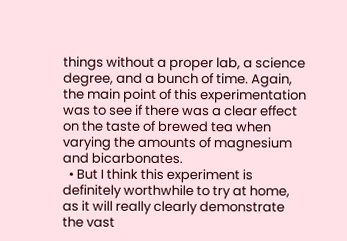things without a proper lab, a science degree, and a bunch of time. Again, the main point of this experimentation was to see if there was a clear effect on the taste of brewed tea when varying the amounts of magnesium and bicarbonates.
  • But I think this experiment is definitely worthwhile to try at home, as it will really clearly demonstrate the vast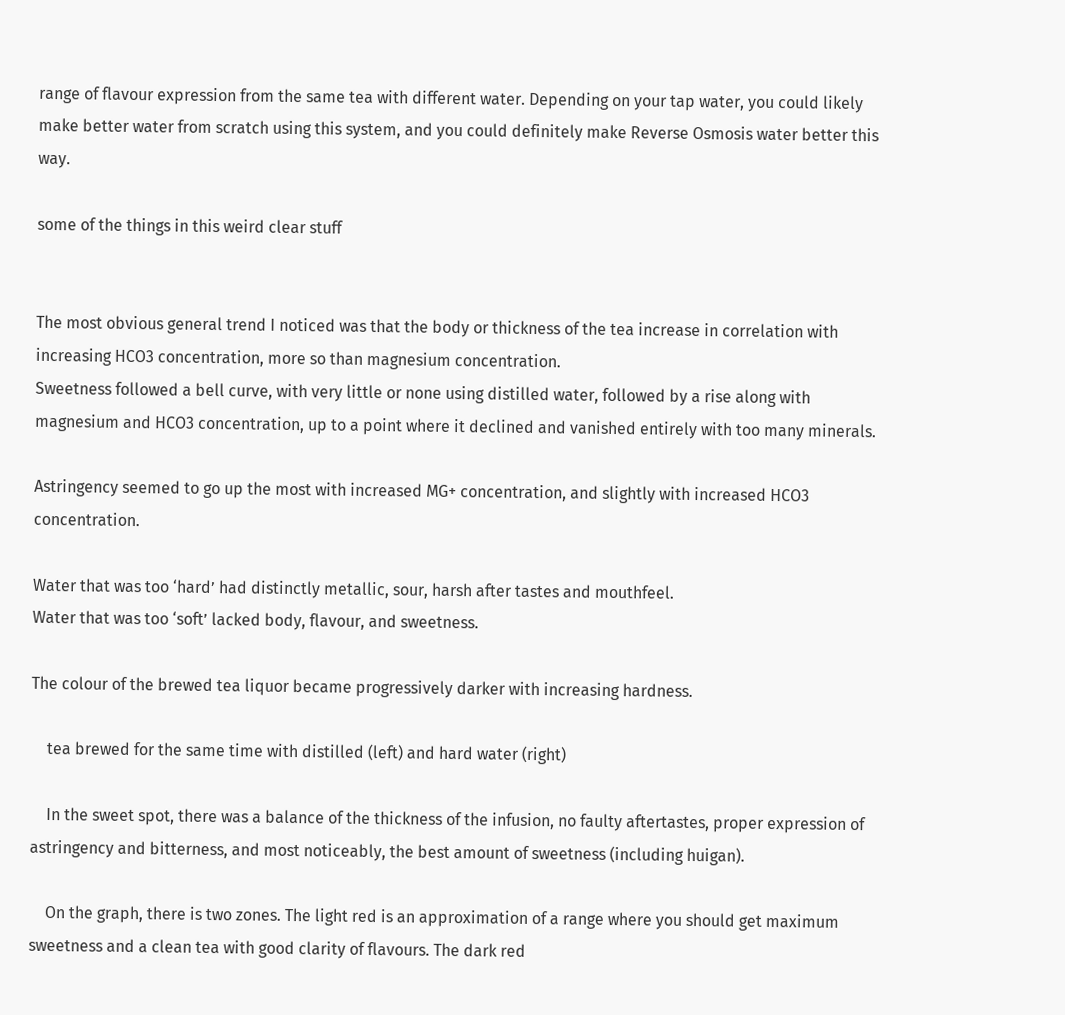range of flavour expression from the same tea with different water. Depending on your tap water, you could likely make better water from scratch using this system, and you could definitely make Reverse Osmosis water better this way.

some of the things in this weird clear stuff


The most obvious general trend I noticed was that the body or thickness of the tea increase in correlation with increasing HCO3 concentration, more so than magnesium concentration.
Sweetness followed a bell curve, with very little or none using distilled water, followed by a rise along with magnesium and HCO3 concentration, up to a point where it declined and vanished entirely with too many minerals.

Astringency seemed to go up the most with increased MG+ concentration, and slightly with increased HCO3 concentration.

Water that was too ‘hard’ had distinctly metallic, sour, harsh after tastes and mouthfeel.
Water that was too ‘soft’ lacked body, flavour, and sweetness.

The colour of the brewed tea liquor became progressively darker with increasing hardness.

    tea brewed for the same time with distilled (left) and hard water (right)

    In the sweet spot, there was a balance of the thickness of the infusion, no faulty aftertastes, proper expression of astringency and bitterness, and most noticeably, the best amount of sweetness (including huigan).

    On the graph, there is two zones. The light red is an approximation of a range where you should get maximum sweetness and a clean tea with good clarity of flavours. The dark red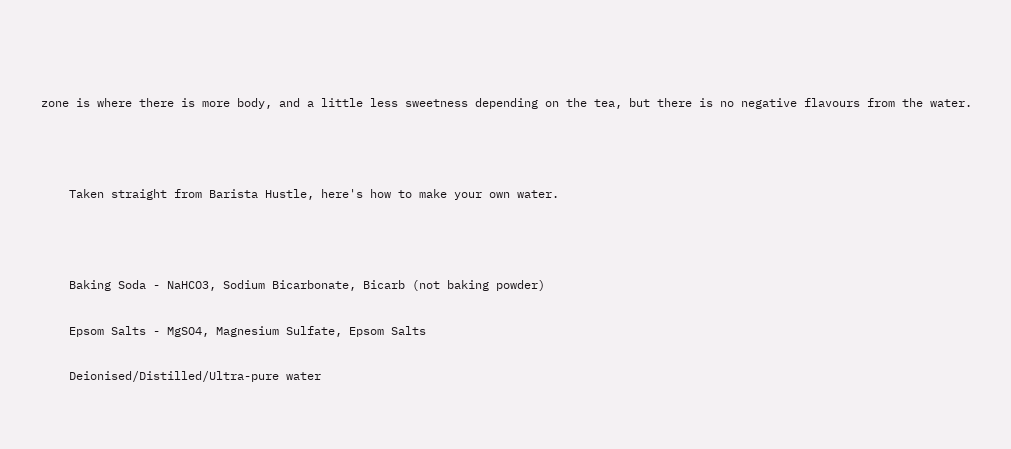zone is where there is more body, and a little less sweetness depending on the tea, but there is no negative flavours from the water.



    Taken straight from Barista Hustle, here's how to make your own water.



    Baking Soda - NaHCO3, Sodium Bicarbonate, Bicarb (not baking powder)

    Epsom Salts - MgSO4, Magnesium Sulfate, Epsom Salts

    Deionised/Distilled/Ultra-pure water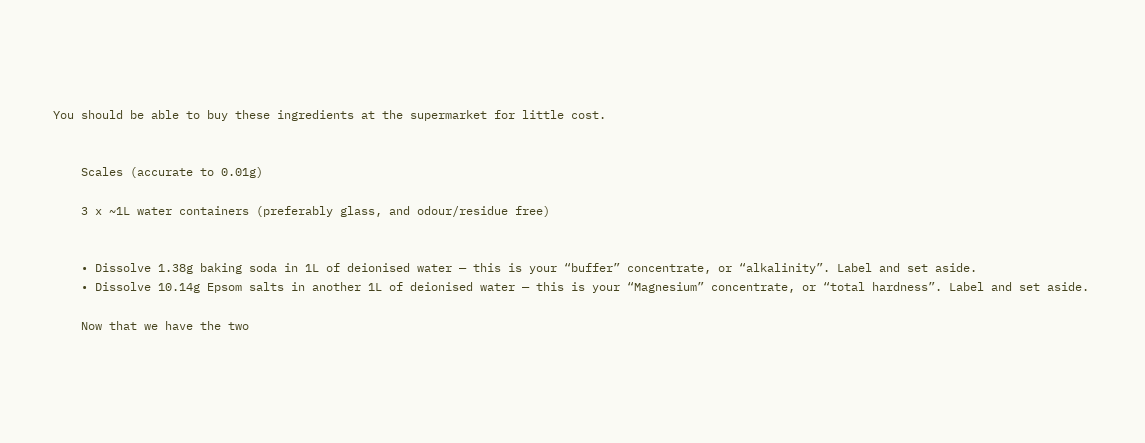You should be able to buy these ingredients at the supermarket for little cost.


    Scales (accurate to 0.01g)

    3 x ~1L water containers (preferably glass, and odour/residue free)


    • Dissolve 1.38g baking soda in 1L of deionised water — this is your “buffer” concentrate, or “alkalinity”. Label and set aside.
    • Dissolve 10.14g Epsom salts in another 1L of deionised water — this is your “Magnesium” concentrate, or “total hardness”. Label and set aside.

    Now that we have the two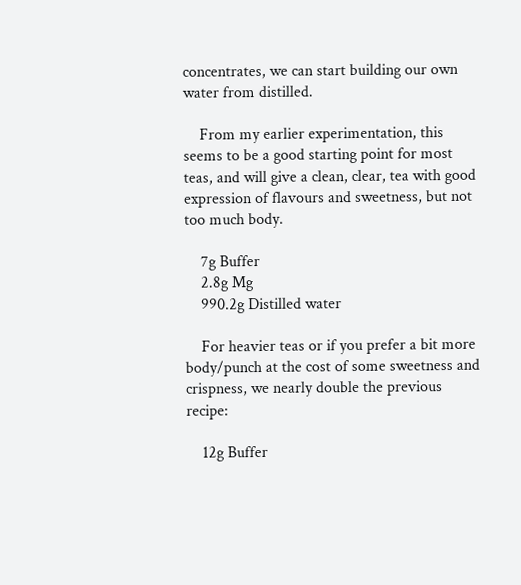concentrates, we can start building our own water from distilled.

    From my earlier experimentation, this seems to be a good starting point for most teas, and will give a clean, clear, tea with good expression of flavours and sweetness, but not too much body.

    7g Buffer
    2.8g Mg
    990.2g Distilled water

    For heavier teas or if you prefer a bit more body/punch at the cost of some sweetness and crispness, we nearly double the previous recipe:

    12g Buffer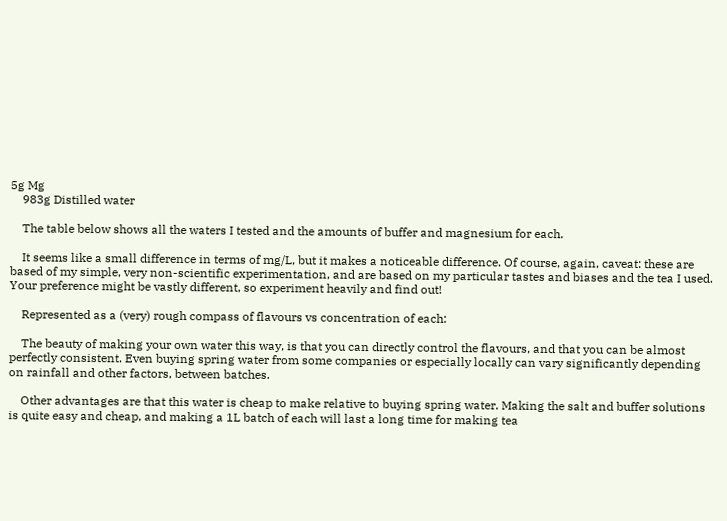5g Mg
    983g Distilled water

    The table below shows all the waters I tested and the amounts of buffer and magnesium for each.

    It seems like a small difference in terms of mg/L, but it makes a noticeable difference. Of course, again, caveat: these are based of my simple, very non-scientific experimentation, and are based on my particular tastes and biases and the tea I used. Your preference might be vastly different, so experiment heavily and find out!

    Represented as a (very) rough compass of flavours vs concentration of each:

    The beauty of making your own water this way, is that you can directly control the flavours, and that you can be almost perfectly consistent. Even buying spring water from some companies or especially locally can vary significantly depending on rainfall and other factors, between batches.

    Other advantages are that this water is cheap to make relative to buying spring water. Making the salt and buffer solutions is quite easy and cheap, and making a 1L batch of each will last a long time for making tea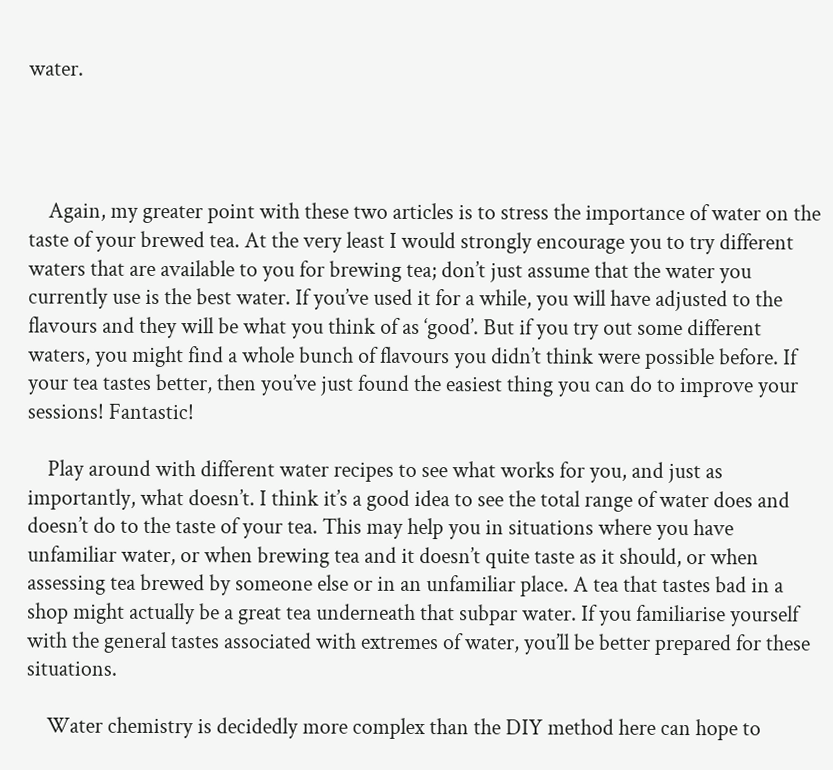water.




    Again, my greater point with these two articles is to stress the importance of water on the taste of your brewed tea. At the very least I would strongly encourage you to try different waters that are available to you for brewing tea; don’t just assume that the water you currently use is the best water. If you’ve used it for a while, you will have adjusted to the flavours and they will be what you think of as ‘good’. But if you try out some different waters, you might find a whole bunch of flavours you didn’t think were possible before. If your tea tastes better, then you’ve just found the easiest thing you can do to improve your sessions! Fantastic!

    Play around with different water recipes to see what works for you, and just as importantly, what doesn’t. I think it’s a good idea to see the total range of water does and doesn’t do to the taste of your tea. This may help you in situations where you have unfamiliar water, or when brewing tea and it doesn’t quite taste as it should, or when assessing tea brewed by someone else or in an unfamiliar place. A tea that tastes bad in a shop might actually be a great tea underneath that subpar water. If you familiarise yourself with the general tastes associated with extremes of water, you’ll be better prepared for these situations.

    Water chemistry is decidedly more complex than the DIY method here can hope to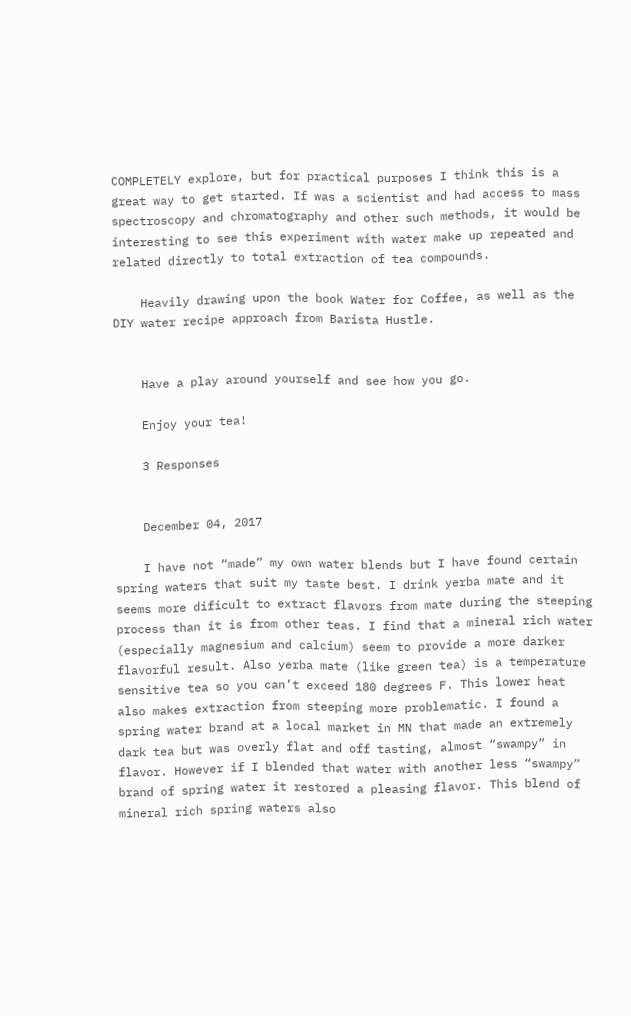COMPLETELY explore, but for practical purposes I think this is a great way to get started. If was a scientist and had access to mass spectroscopy and chromatography and other such methods, it would be interesting to see this experiment with water make up repeated and related directly to total extraction of tea compounds.

    Heavily drawing upon the book Water for Coffee, as well as the DIY water recipe approach from Barista Hustle.


    Have a play around yourself and see how you go.

    Enjoy your tea!

    3 Responses


    December 04, 2017

    I have not “made” my own water blends but I have found certain spring waters that suit my taste best. I drink yerba mate and it seems more dificult to extract flavors from mate during the steeping process than it is from other teas. I find that a mineral rich water (especially magnesium and calcium) seem to provide a more darker flavorful result. Also yerba mate (like green tea) is a temperature sensitive tea so you can’t exceed 180 degrees F. This lower heat also makes extraction from steeping more problematic. I found a spring water brand at a local market in MN that made an extremely dark tea but was overly flat and off tasting, almost “swampy” in flavor. However if I blended that water with another less “swampy” brand of spring water it restored a pleasing flavor. This blend of mineral rich spring waters also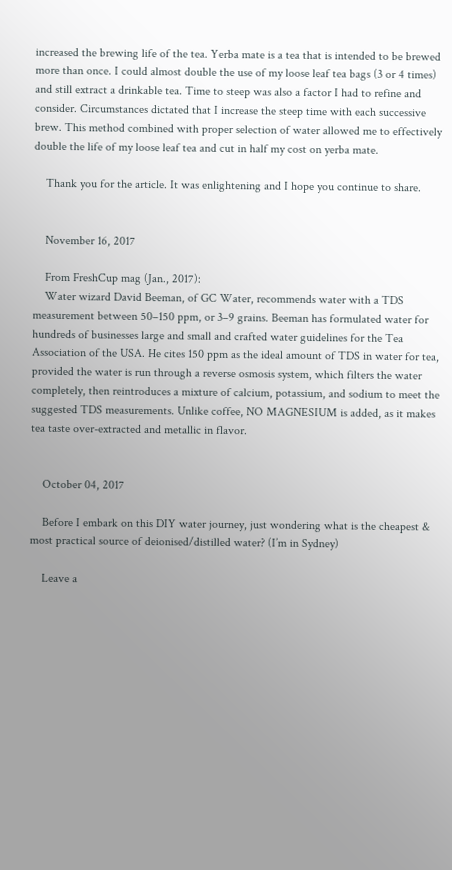increased the brewing life of the tea. Yerba mate is a tea that is intended to be brewed more than once. I could almost double the use of my loose leaf tea bags (3 or 4 times) and still extract a drinkable tea. Time to steep was also a factor I had to refine and consider. Circumstances dictated that I increase the steep time with each successive brew. This method combined with proper selection of water allowed me to effectively double the life of my loose leaf tea and cut in half my cost on yerba mate.

    Thank you for the article. It was enlightening and I hope you continue to share.


    November 16, 2017

    From FreshCup mag (Jan., 2017):
    Water wizard David Beeman, of GC Water, recommends water with a TDS measurement between 50–150 ppm, or 3–9 grains. Beeman has formulated water for hundreds of businesses large and small and crafted water guidelines for the Tea Association of the USA. He cites 150 ppm as the ideal amount of TDS in water for tea, provided the water is run through a reverse osmosis system, which filters the water completely, then reintroduces a mixture of calcium, potassium, and sodium to meet the suggested TDS measurements. Unlike coffee, NO MAGNESIUM is added, as it makes tea taste over-extracted and metallic in flavor.


    October 04, 2017

    Before I embark on this DIY water journey, just wondering what is the cheapest & most practical source of deionised/distilled water? (I’m in Sydney)

    Leave a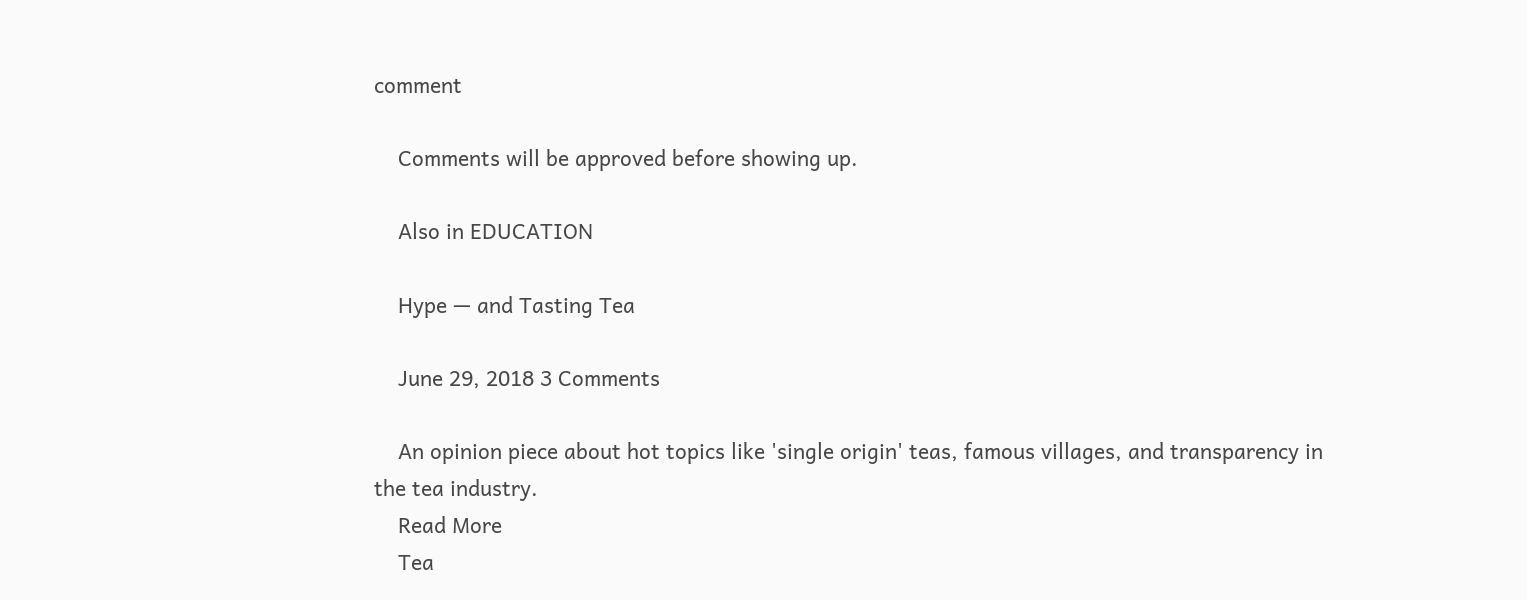comment

    Comments will be approved before showing up.

    Also in EDUCATION

    Hype — and Tasting Tea

    June 29, 2018 3 Comments

    An opinion piece about hot topics like 'single origin' teas, famous villages, and transparency in the tea industry.
    Read More
    Tea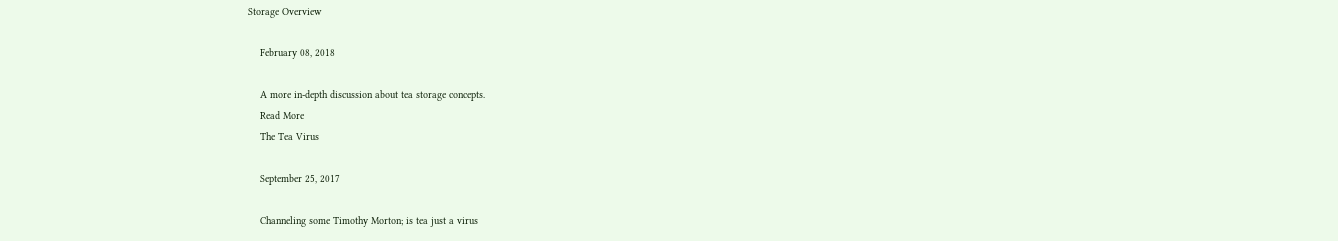Storage Overview

    February 08, 2018

    A more in-depth discussion about tea storage concepts.
    Read More
    The Tea Virus

    September 25, 2017

    Channeling some Timothy Morton; is tea just a virus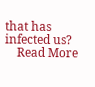that has infected us?
    Read More